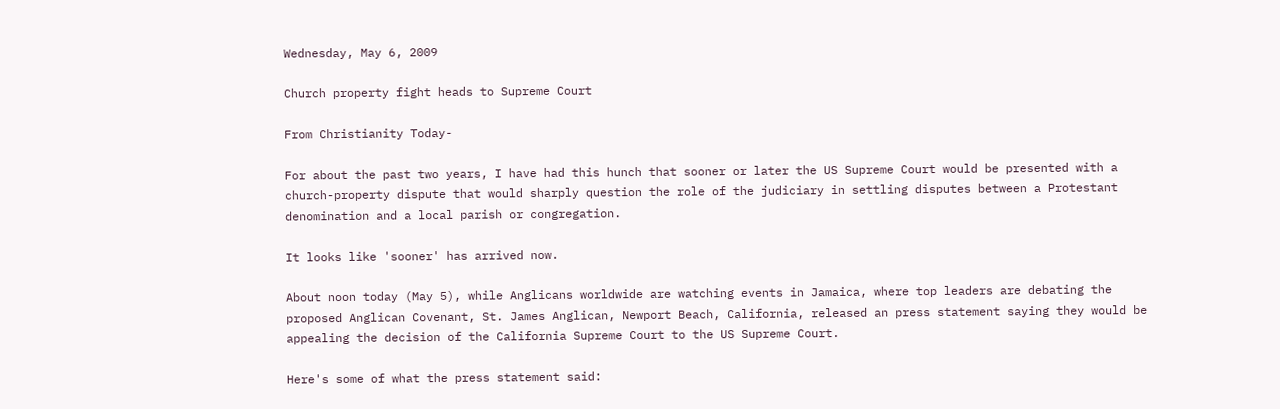Wednesday, May 6, 2009

Church property fight heads to Supreme Court

From Christianity Today-

For about the past two years, I have had this hunch that sooner or later the US Supreme Court would be presented with a church-property dispute that would sharply question the role of the judiciary in settling disputes between a Protestant denomination and a local parish or congregation.

It looks like 'sooner' has arrived now.

About noon today (May 5), while Anglicans worldwide are watching events in Jamaica, where top leaders are debating the proposed Anglican Covenant, St. James Anglican, Newport Beach, California, released an press statement saying they would be appealing the decision of the California Supreme Court to the US Supreme Court.

Here's some of what the press statement said: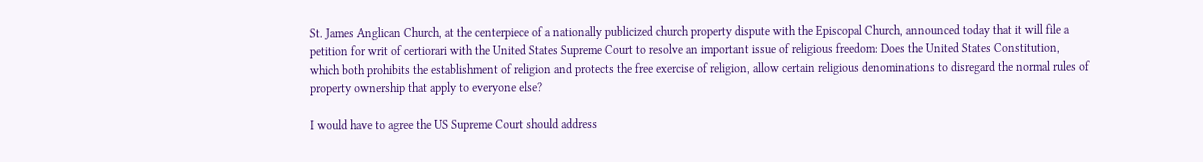St. James Anglican Church, at the centerpiece of a nationally publicized church property dispute with the Episcopal Church, announced today that it will file a petition for writ of certiorari with the United States Supreme Court to resolve an important issue of religious freedom: Does the United States Constitution, which both prohibits the establishment of religion and protects the free exercise of religion, allow certain religious denominations to disregard the normal rules of property ownership that apply to everyone else?

I would have to agree the US Supreme Court should address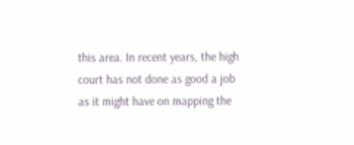this area. In recent years, the high court has not done as good a job as it might have on mapping the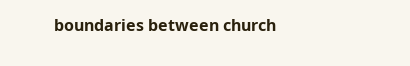boundaries between church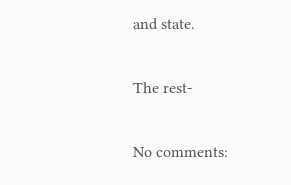and state.

The rest-

No comments: